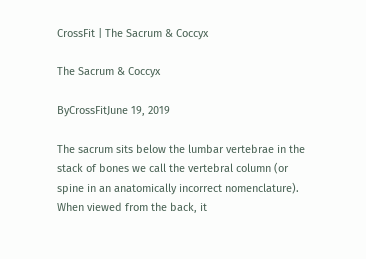CrossFit | The Sacrum & Coccyx

The Sacrum & Coccyx

ByCrossFitJune 19, 2019

The sacrum sits below the lumbar vertebrae in the stack of bones we call the vertebral column (or spine in an anatomically incorrect nomenclature). When viewed from the back, it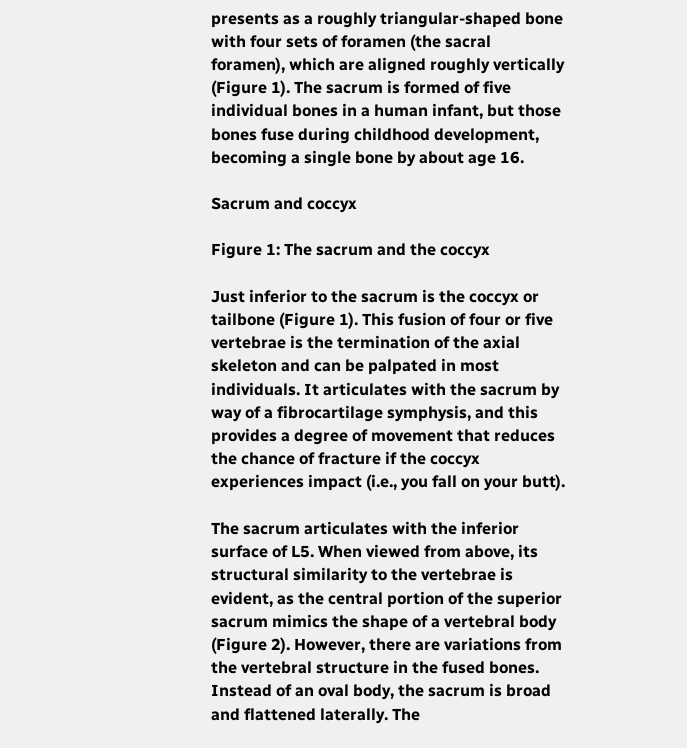presents as a roughly triangular-shaped bone with four sets of foramen (the sacral foramen), which are aligned roughly vertically (Figure 1). The sacrum is formed of five individual bones in a human infant, but those bones fuse during childhood development, becoming a single bone by about age 16.

Sacrum and coccyx

Figure 1: The sacrum and the coccyx

Just inferior to the sacrum is the coccyx or tailbone (Figure 1). This fusion of four or five vertebrae is the termination of the axial skeleton and can be palpated in most individuals. It articulates with the sacrum by way of a fibrocartilage symphysis, and this provides a degree of movement that reduces the chance of fracture if the coccyx experiences impact (i.e., you fall on your butt).

The sacrum articulates with the inferior surface of L5. When viewed from above, its structural similarity to the vertebrae is evident, as the central portion of the superior sacrum mimics the shape of a vertebral body (Figure 2). However, there are variations from the vertebral structure in the fused bones. Instead of an oval body, the sacrum is broad and flattened laterally. The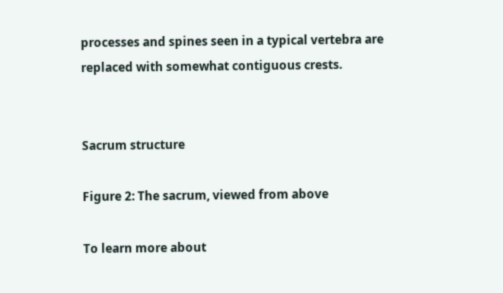processes and spines seen in a typical vertebra are replaced with somewhat contiguous crests.


Sacrum structure

Figure 2: The sacrum, viewed from above

To learn more about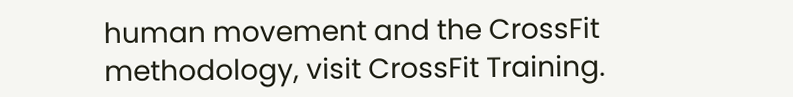human movement and the CrossFit methodology, visit CrossFit Training.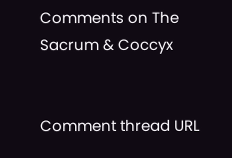Comments on The Sacrum & Coccyx


Comment thread URL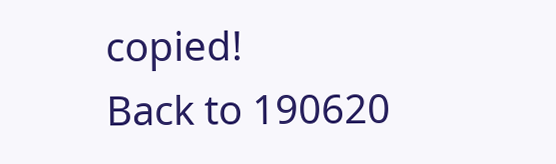copied!
Back to 190620